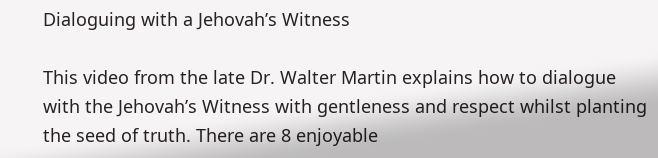Dialoguing with a Jehovah’s Witness

This video from the late Dr. Walter Martin explains how to dialogue with the Jehovah’s Witness with gentleness and respect whilst planting the seed of truth. There are 8 enjoyable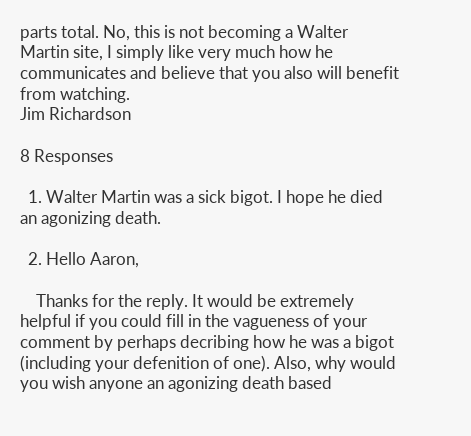parts total. No, this is not becoming a Walter Martin site, I simply like very much how he communicates and believe that you also will benefit from watching.
Jim Richardson

8 Responses

  1. Walter Martin was a sick bigot. I hope he died an agonizing death.

  2. Hello Aaron,

    Thanks for the reply. It would be extremely helpful if you could fill in the vagueness of your comment by perhaps decribing how he was a bigot (including your defenition of one). Also, why would you wish anyone an agonizing death based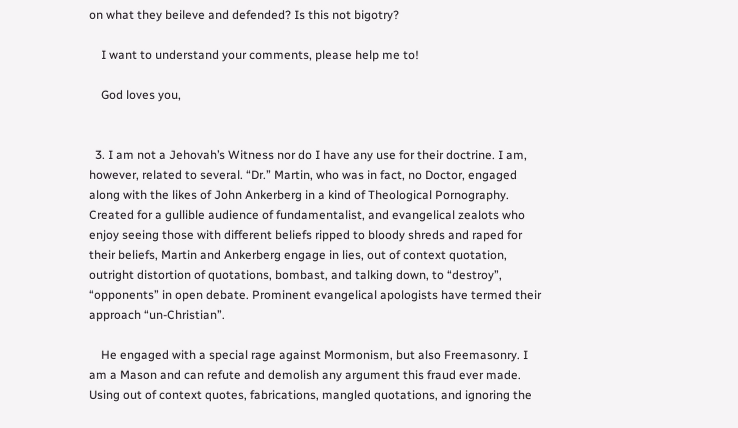on what they beileve and defended? Is this not bigotry?

    I want to understand your comments, please help me to!

    God loves you,


  3. I am not a Jehovah’s Witness nor do I have any use for their doctrine. I am, however, related to several. “Dr.” Martin, who was in fact, no Doctor, engaged along with the likes of John Ankerberg in a kind of Theological Pornography. Created for a gullible audience of fundamentalist, and evangelical zealots who enjoy seeing those with different beliefs ripped to bloody shreds and raped for their beliefs, Martin and Ankerberg engage in lies, out of context quotation, outright distortion of quotations, bombast, and talking down, to “destroy”, “opponents” in open debate. Prominent evangelical apologists have termed their approach “un-Christian”.

    He engaged with a special rage against Mormonism, but also Freemasonry. I am a Mason and can refute and demolish any argument this fraud ever made. Using out of context quotes, fabrications, mangled quotations, and ignoring the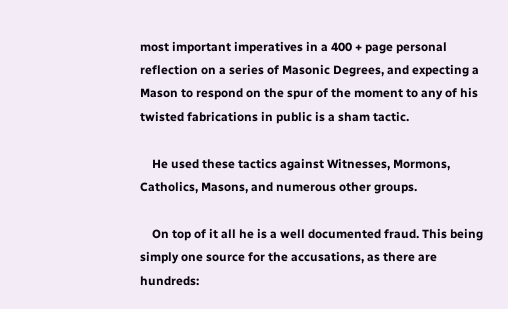most important imperatives in a 400 + page personal reflection on a series of Masonic Degrees, and expecting a Mason to respond on the spur of the moment to any of his twisted fabrications in public is a sham tactic.

    He used these tactics against Witnesses, Mormons, Catholics, Masons, and numerous other groups.

    On top of it all he is a well documented fraud. This being simply one source for the accusations, as there are hundreds: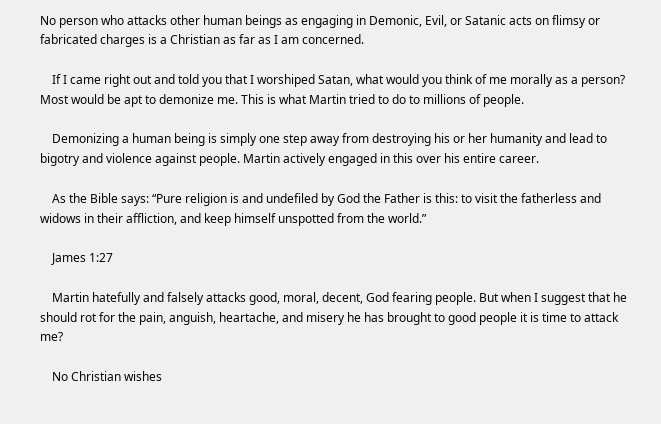No person who attacks other human beings as engaging in Demonic, Evil, or Satanic acts on flimsy or fabricated charges is a Christian as far as I am concerned.

    If I came right out and told you that I worshiped Satan, what would you think of me morally as a person? Most would be apt to demonize me. This is what Martin tried to do to millions of people.

    Demonizing a human being is simply one step away from destroying his or her humanity and lead to bigotry and violence against people. Martin actively engaged in this over his entire career.

    As the Bible says: “Pure religion is and undefiled by God the Father is this: to visit the fatherless and widows in their affliction, and keep himself unspotted from the world.”

    James 1:27

    Martin hatefully and falsely attacks good, moral, decent, God fearing people. But when I suggest that he should rot for the pain, anguish, heartache, and misery he has brought to good people it is time to attack me?

    No Christian wishes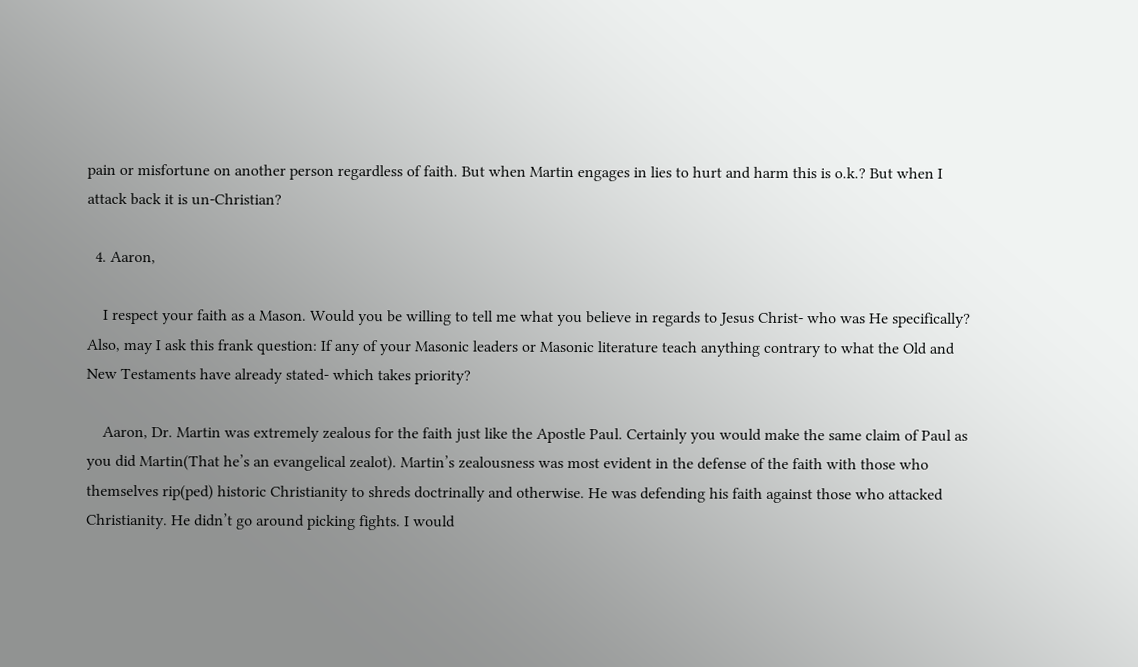pain or misfortune on another person regardless of faith. But when Martin engages in lies to hurt and harm this is o.k.? But when I attack back it is un-Christian?

  4. Aaron,

    I respect your faith as a Mason. Would you be willing to tell me what you believe in regards to Jesus Christ- who was He specifically? Also, may I ask this frank question: If any of your Masonic leaders or Masonic literature teach anything contrary to what the Old and New Testaments have already stated- which takes priority?

    Aaron, Dr. Martin was extremely zealous for the faith just like the Apostle Paul. Certainly you would make the same claim of Paul as you did Martin(That he’s an evangelical zealot). Martin’s zealousness was most evident in the defense of the faith with those who themselves rip(ped) historic Christianity to shreds doctrinally and otherwise. He was defending his faith against those who attacked Christianity. He didn’t go around picking fights. I would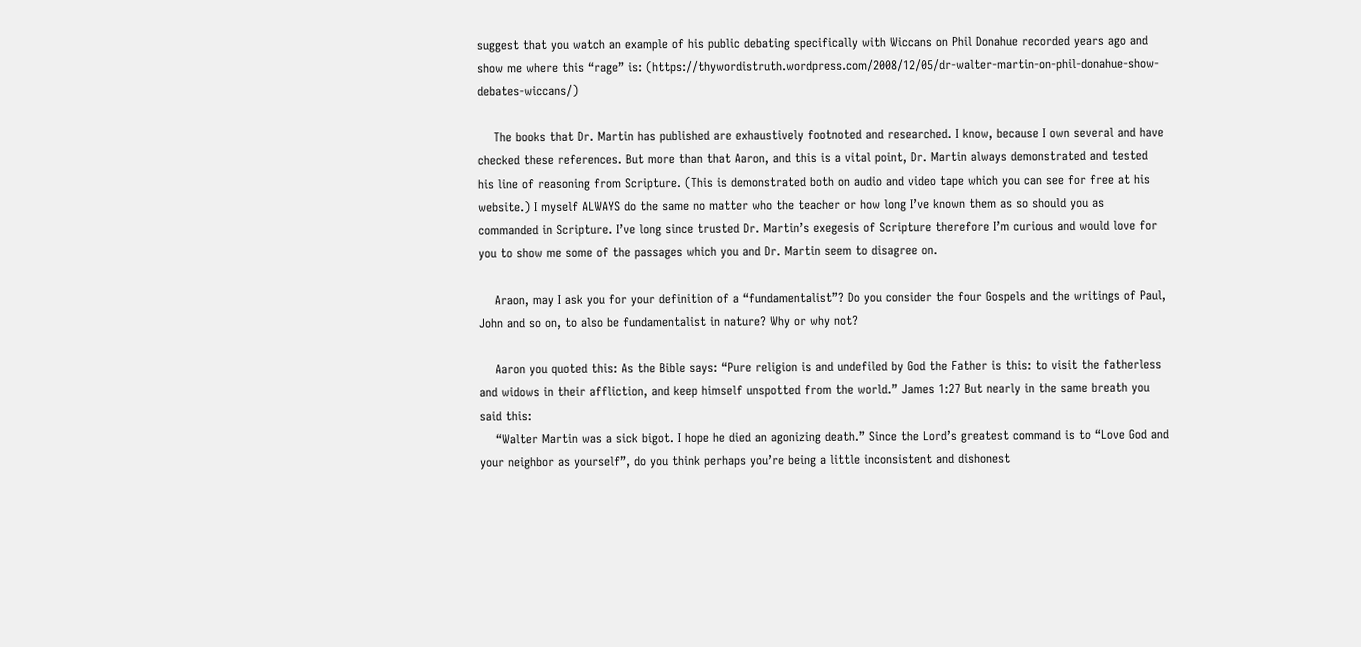suggest that you watch an example of his public debating specifically with Wiccans on Phil Donahue recorded years ago and show me where this “rage” is: (https://thywordistruth.wordpress.com/2008/12/05/dr-walter-martin-on-phil-donahue-show-debates-wiccans/)

    The books that Dr. Martin has published are exhaustively footnoted and researched. I know, because I own several and have checked these references. But more than that Aaron, and this is a vital point, Dr. Martin always demonstrated and tested his line of reasoning from Scripture. (This is demonstrated both on audio and video tape which you can see for free at his website.) I myself ALWAYS do the same no matter who the teacher or how long I’ve known them as so should you as commanded in Scripture. I’ve long since trusted Dr. Martin’s exegesis of Scripture therefore I’m curious and would love for you to show me some of the passages which you and Dr. Martin seem to disagree on.

    Araon, may I ask you for your definition of a “fundamentalist”? Do you consider the four Gospels and the writings of Paul, John and so on, to also be fundamentalist in nature? Why or why not?

    Aaron you quoted this: As the Bible says: “Pure religion is and undefiled by God the Father is this: to visit the fatherless and widows in their affliction, and keep himself unspotted from the world.” James 1:27 But nearly in the same breath you said this:
    “Walter Martin was a sick bigot. I hope he died an agonizing death.” Since the Lord’s greatest command is to “Love God and your neighbor as yourself”, do you think perhaps you’re being a little inconsistent and dishonest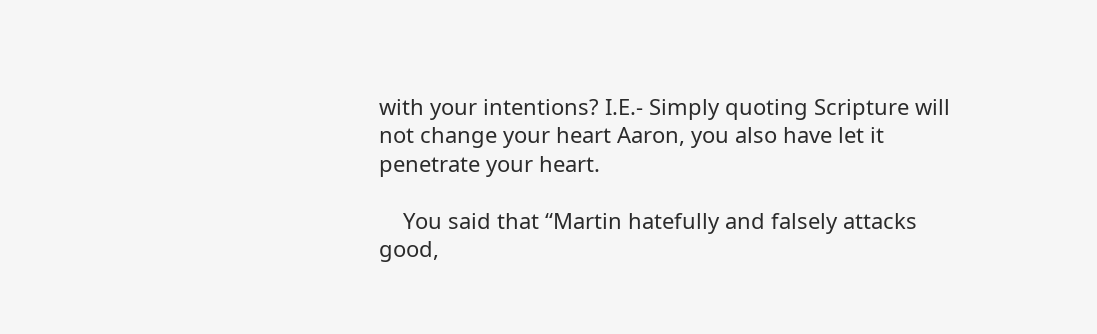with your intentions? I.E.- Simply quoting Scripture will not change your heart Aaron, you also have let it penetrate your heart.

    You said that “Martin hatefully and falsely attacks good,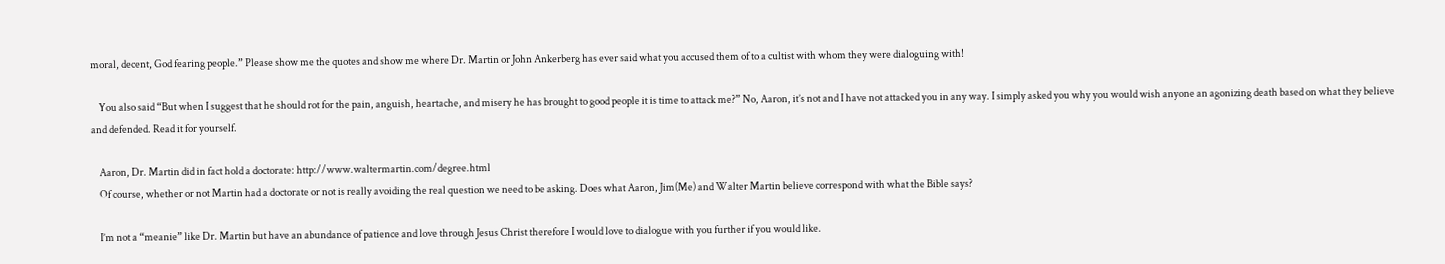moral, decent, God fearing people.” Please show me the quotes and show me where Dr. Martin or John Ankerberg has ever said what you accused them of to a cultist with whom they were dialoguing with!

    You also said “But when I suggest that he should rot for the pain, anguish, heartache, and misery he has brought to good people it is time to attack me?” No, Aaron, it’s not and I have not attacked you in any way. I simply asked you why you would wish anyone an agonizing death based on what they believe and defended. Read it for yourself.

    Aaron, Dr. Martin did in fact hold a doctorate: http://www.waltermartin.com/degree.html
    Of course, whether or not Martin had a doctorate or not is really avoiding the real question we need to be asking. Does what Aaron, Jim(Me) and Walter Martin believe correspond with what the Bible says?

    I’m not a “meanie” like Dr. Martin but have an abundance of patience and love through Jesus Christ therefore I would love to dialogue with you further if you would like.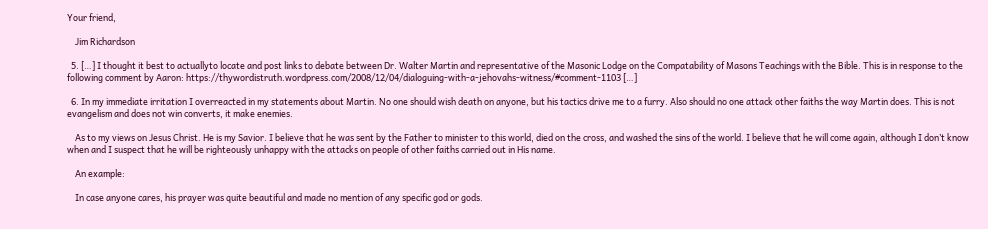Your friend,

    Jim Richardson

  5. […] I thought it best to actuallyto locate and post links to debate between Dr. Walter Martin and representative of the Masonic Lodge on the Compatability of Masons Teachings with the Bible. This is in response to the following comment by Aaron: https://thywordistruth.wordpress.com/2008/12/04/dialoguing-with-a-jehovahs-witness/#comment-1103 […]

  6. In my immediate irritation I overreacted in my statements about Martin. No one should wish death on anyone, but his tactics drive me to a furry. Also should no one attack other faiths the way Martin does. This is not evangelism and does not win converts, it make enemies.

    As to my views on Jesus Christ. He is my Savior. I believe that he was sent by the Father to minister to this world, died on the cross, and washed the sins of the world. I believe that he will come again, although I don’t know when and I suspect that he will be righteously unhappy with the attacks on people of other faiths carried out in His name.

    An example:

    In case anyone cares, his prayer was quite beautiful and made no mention of any specific god or gods.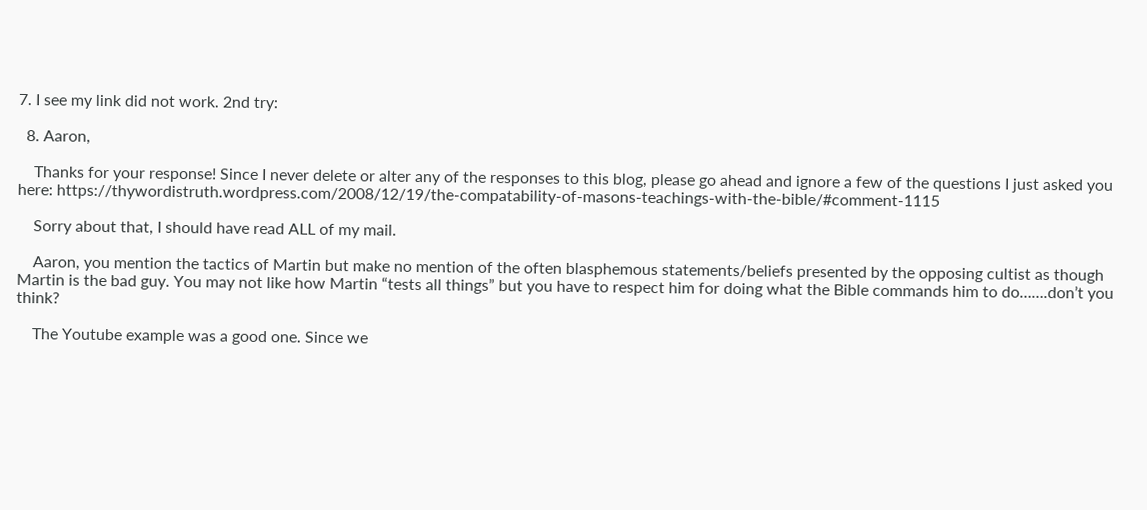7. I see my link did not work. 2nd try:

  8. Aaron,

    Thanks for your response! Since I never delete or alter any of the responses to this blog, please go ahead and ignore a few of the questions I just asked you here: https://thywordistruth.wordpress.com/2008/12/19/the-compatability-of-masons-teachings-with-the-bible/#comment-1115

    Sorry about that, I should have read ALL of my mail.

    Aaron, you mention the tactics of Martin but make no mention of the often blasphemous statements/beliefs presented by the opposing cultist as though Martin is the bad guy. You may not like how Martin “tests all things” but you have to respect him for doing what the Bible commands him to do…….don’t you think?

    The Youtube example was a good one. Since we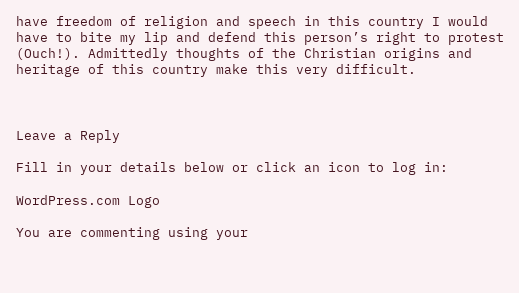have freedom of religion and speech in this country I would have to bite my lip and defend this person’s right to protest (Ouch!). Admittedly thoughts of the Christian origins and heritage of this country make this very difficult.



Leave a Reply

Fill in your details below or click an icon to log in:

WordPress.com Logo

You are commenting using your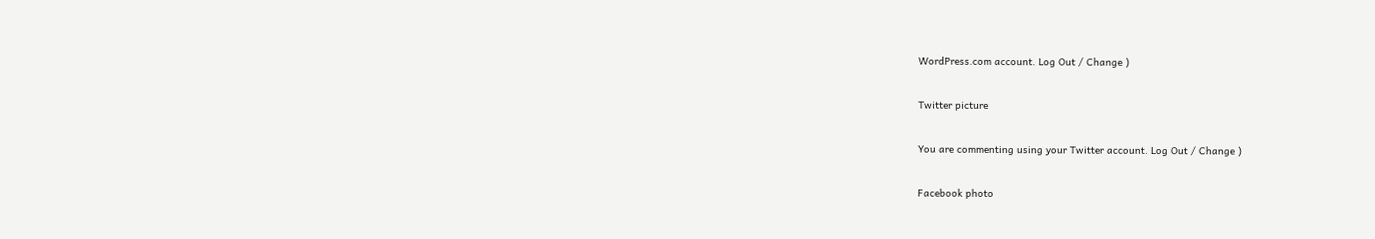WordPress.com account. Log Out / Change )

Twitter picture

You are commenting using your Twitter account. Log Out / Change )

Facebook photo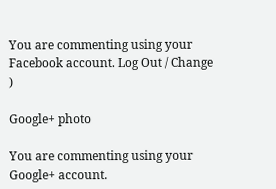You are commenting using your Facebook account. Log Out / Change )

Google+ photo

You are commenting using your Google+ account.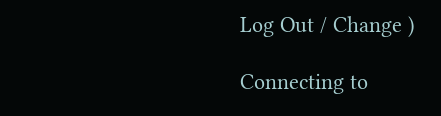Log Out / Change )

Connecting to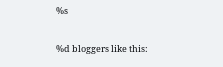%s

%d bloggers like this: